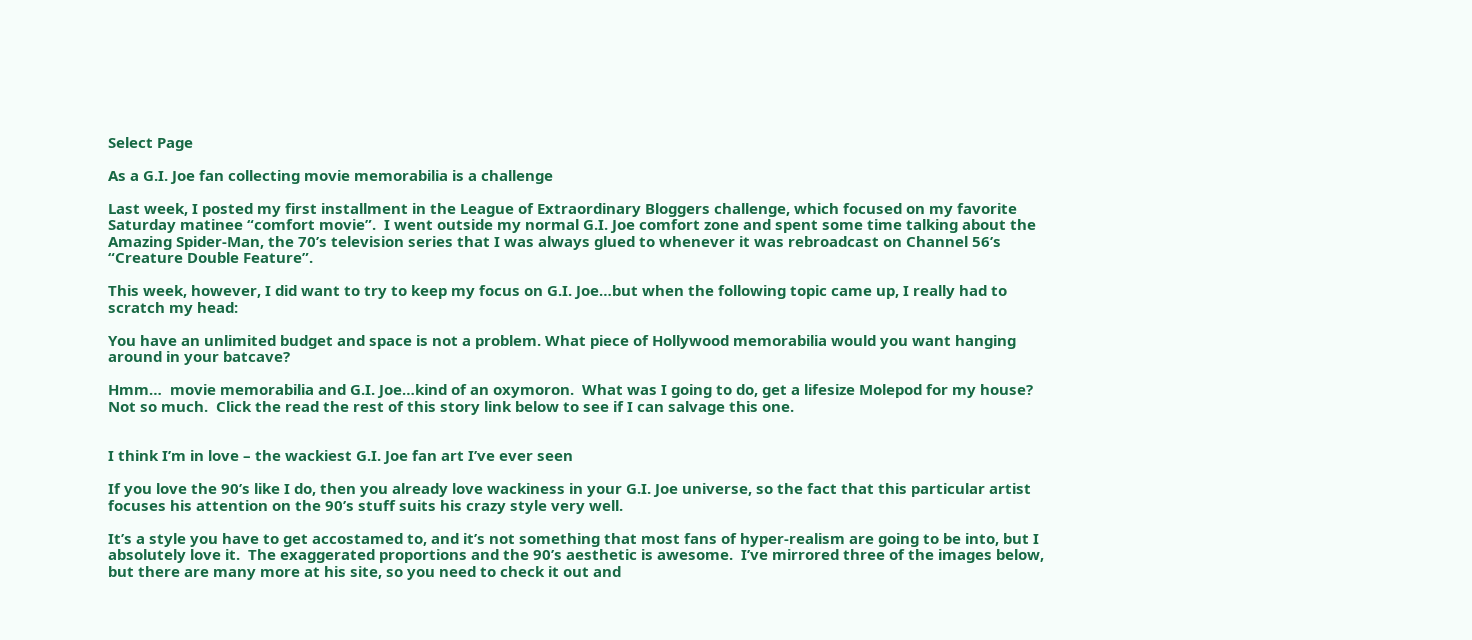Select Page

As a G.I. Joe fan collecting movie memorabilia is a challenge

Last week, I posted my first installment in the League of Extraordinary Bloggers challenge, which focused on my favorite Saturday matinee “comfort movie”.  I went outside my normal G.I. Joe comfort zone and spent some time talking about the Amazing Spider-Man, the 70’s television series that I was always glued to whenever it was rebroadcast on Channel 56’s “Creature Double Feature”.

This week, however, I did want to try to keep my focus on G.I. Joe…but when the following topic came up, I really had to scratch my head:

You have an unlimited budget and space is not a problem. What piece of Hollywood memorabilia would you want hanging around in your batcave?

Hmm…  movie memorabilia and G.I. Joe…kind of an oxymoron.  What was I going to do, get a lifesize Molepod for my house?  Not so much.  Click the read the rest of this story link below to see if I can salvage this one.


I think I’m in love – the wackiest G.I. Joe fan art I’ve ever seen

If you love the 90’s like I do, then you already love wackiness in your G.I. Joe universe, so the fact that this particular artist focuses his attention on the 90’s stuff suits his crazy style very well.

It’s a style you have to get accostamed to, and it’s not something that most fans of hyper-realism are going to be into, but I absolutely love it.  The exaggerated proportions and the 90’s aesthetic is awesome.  I’ve mirrored three of the images below, but there are many more at his site, so you need to check it out and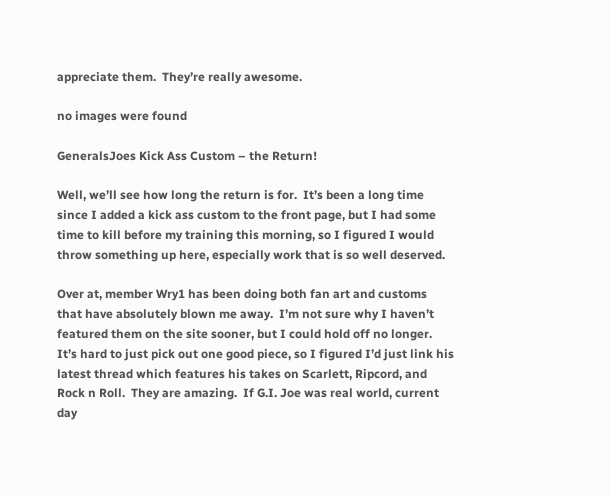appreciate them.  They’re really awesome.

no images were found

GeneralsJoes Kick Ass Custom – the Return!

Well, we’ll see how long the return is for.  It’s been a long time since I added a kick ass custom to the front page, but I had some time to kill before my training this morning, so I figured I would throw something up here, especially work that is so well deserved.

Over at, member Wry1 has been doing both fan art and customs that have absolutely blown me away.  I’m not sure why I haven’t featured them on the site sooner, but I could hold off no longer.  It’s hard to just pick out one good piece, so I figured I’d just link his latest thread which features his takes on Scarlett, Ripcord, and Rock n Roll.  They are amazing.  If G.I. Joe was real world, current day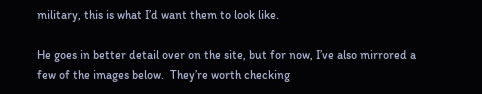military, this is what I’d want them to look like.

He goes in better detail over on the site, but for now, I’ve also mirrored a few of the images below.  They’re worth checking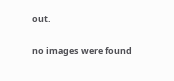out.

no images were found